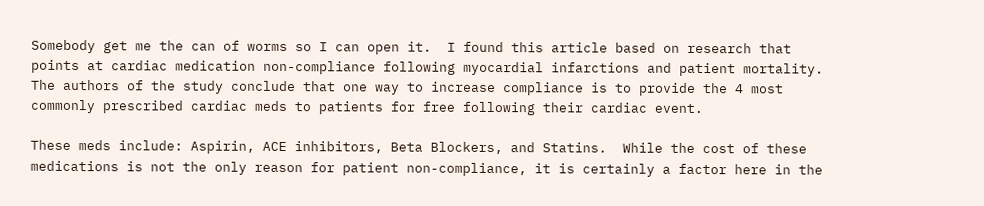Somebody get me the can of worms so I can open it.  I found this article based on research that points at cardiac medication non-compliance following myocardial infarctions and patient mortality.  The authors of the study conclude that one way to increase compliance is to provide the 4 most commonly prescribed cardiac meds to patients for free following their cardiac event.

These meds include: Aspirin, ACE inhibitors, Beta Blockers, and Statins.  While the cost of these medications is not the only reason for patient non-compliance, it is certainly a factor here in the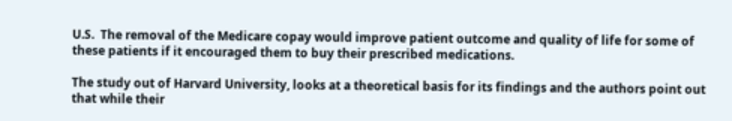U.S.  The removal of the Medicare copay would improve patient outcome and quality of life for some of these patients if it encouraged them to buy their prescribed medications.

The study out of Harvard University, looks at a theoretical basis for its findings and the authors point out that while their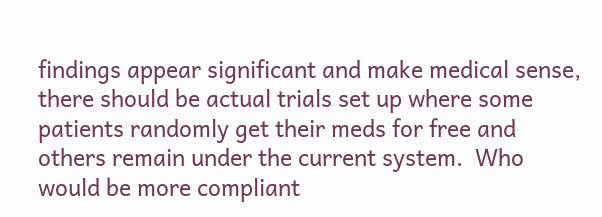findings appear significant and make medical sense, there should be actual trials set up where some patients randomly get their meds for free and others remain under the current system.  Who would be more compliant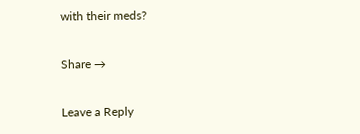with their meds?

Share →

Leave a Reply